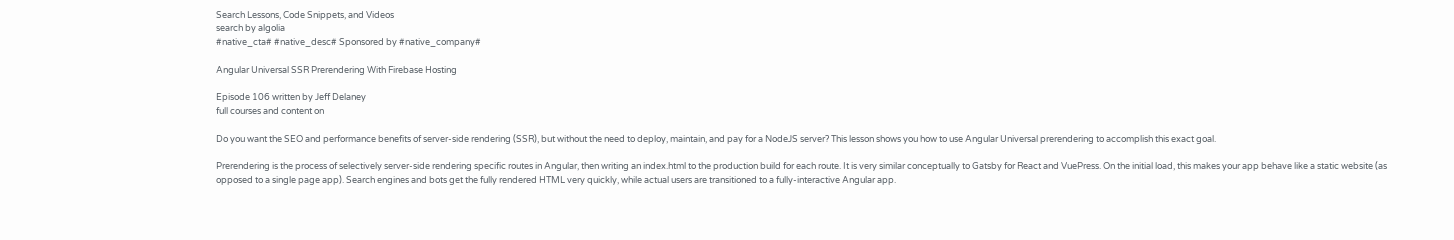Search Lessons, Code Snippets, and Videos
search by algolia
#native_cta# #native_desc# Sponsored by #native_company#

Angular Universal SSR Prerendering With Firebase Hosting

Episode 106 written by Jeff Delaney
full courses and content on

Do you want the SEO and performance benefits of server-side rendering (SSR), but without the need to deploy, maintain, and pay for a NodeJS server? This lesson shows you how to use Angular Universal prerendering to accomplish this exact goal.

Prerendering is the process of selectively server-side rendering specific routes in Angular, then writing an index.html to the production build for each route. It is very similar conceptually to Gatsby for React and VuePress. On the initial load, this makes your app behave like a static website (as opposed to a single page app). Search engines and bots get the fully rendered HTML very quickly, while actual users are transitioned to a fully-interactive Angular app.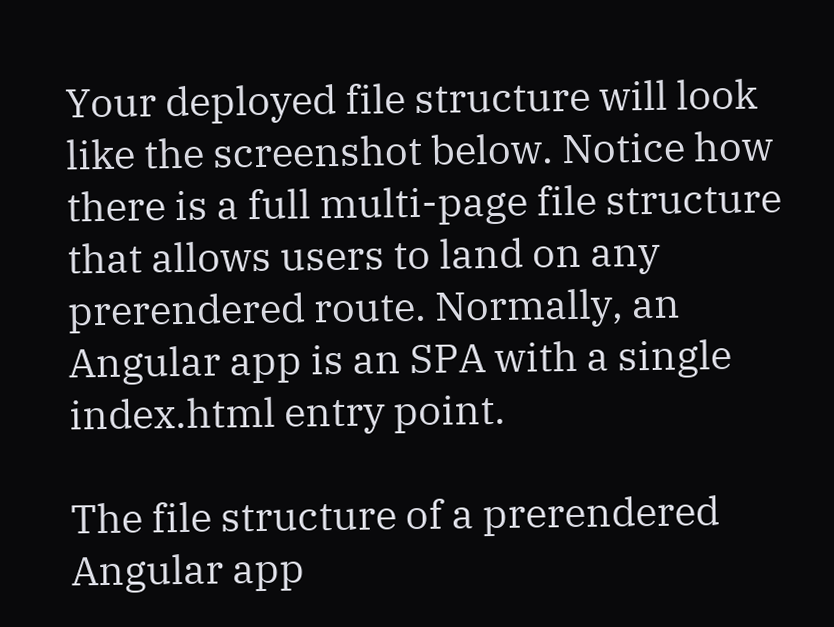Your deployed file structure will look like the screenshot below. Notice how there is a full multi-page file structure that allows users to land on any prerendered route. Normally, an Angular app is an SPA with a single index.html entry point.

The file structure of a prerendered Angular app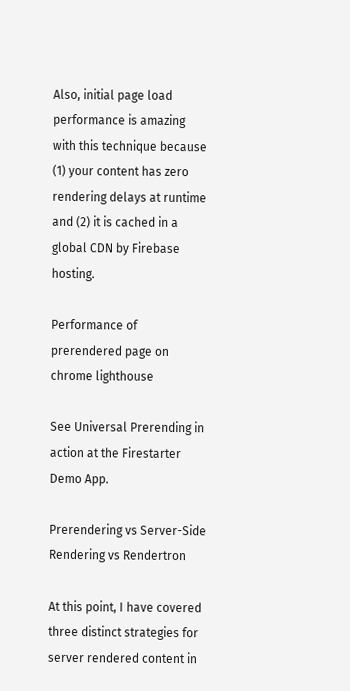Also, initial page load performance is amazing with this technique because (1) your content has zero rendering delays at runtime and (2) it is cached in a global CDN by Firebase hosting.

Performance of prerendered page on chrome lighthouse

See Universal Prerending in action at the Firestarter Demo App.

Prerendering vs Server-Side Rendering vs Rendertron

At this point, I have covered three distinct strategies for server rendered content in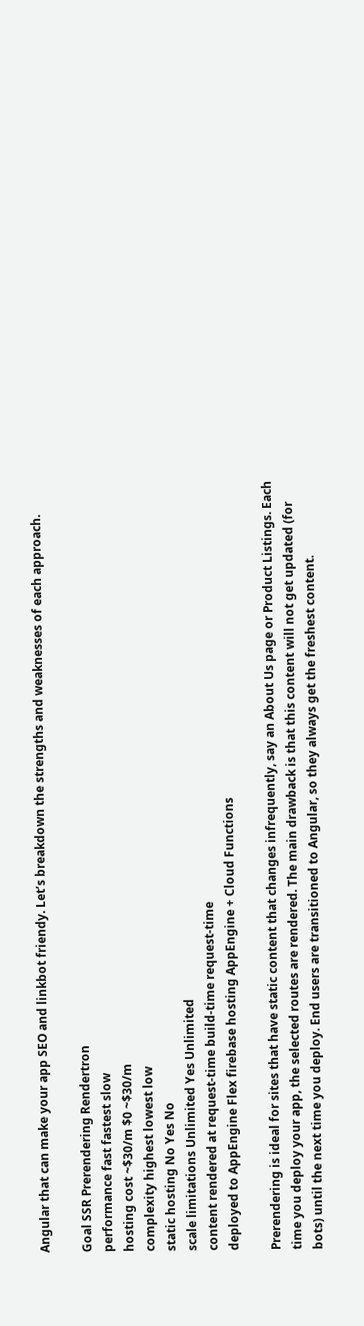Angular that can make your app SEO and linkbot friendy. Let’s breakdown the strengths and weaknesses of each approach.

Goal SSR Prerendering Rendertron
performance fast fastest slow
hosting cost ~$30/m $0 ~$30/m
complexity highest lowest low
static hosting No Yes No
scale limitations Unlimited Yes Unlimited
content rendered at request-time build-time request-time
deployed to AppEngine Flex firebase hosting AppEngine + Cloud Functions

Prerendering is ideal for sites that have static content that changes infrequently, say an About Us page or Product Listings. Each time you deploy your app, the selected routes are rendered. The main drawback is that this content will not get updated (for bots) until the next time you deploy. End users are transitioned to Angular, so they always get the freshest content.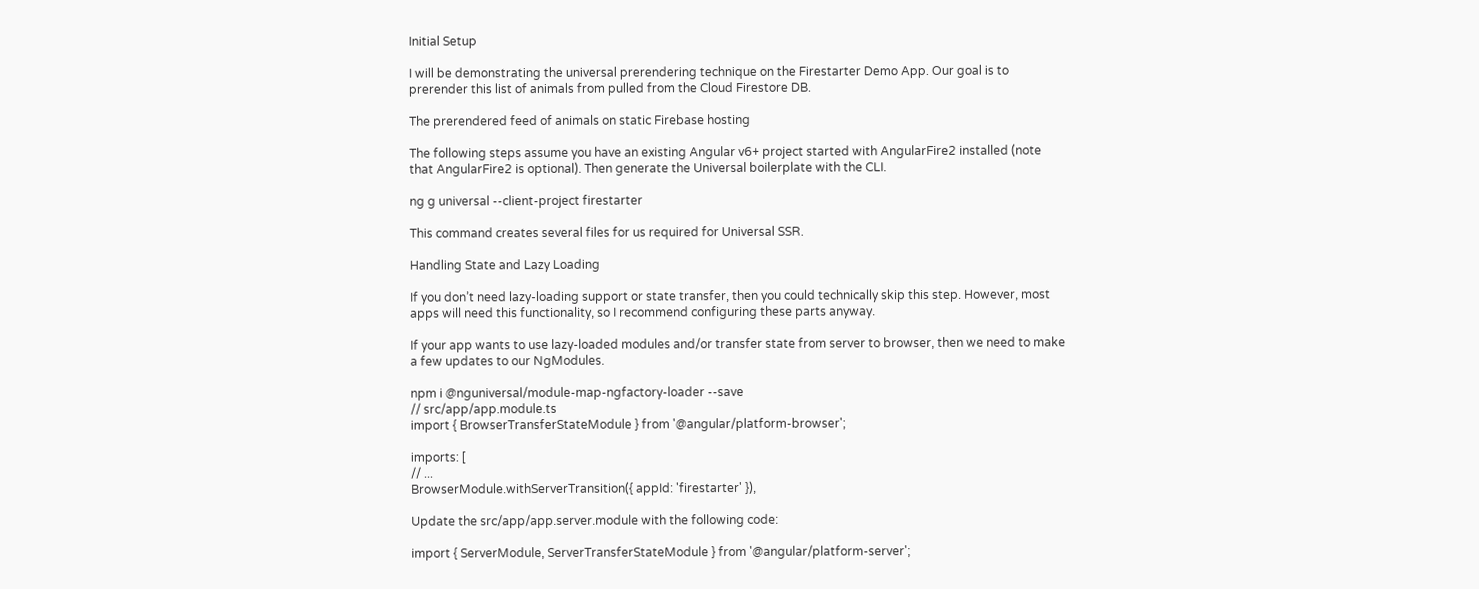Initial Setup

I will be demonstrating the universal prerendering technique on the Firestarter Demo App. Our goal is to prerender this list of animals from pulled from the Cloud Firestore DB.

The prerendered feed of animals on static Firebase hosting

The following steps assume you have an existing Angular v6+ project started with AngularFire2 installed (note that AngularFire2 is optional). Then generate the Universal boilerplate with the CLI.

ng g universal --client-project firestarter

This command creates several files for us required for Universal SSR.

Handling State and Lazy Loading

If you don’t need lazy-loading support or state transfer, then you could technically skip this step. However, most apps will need this functionality, so I recommend configuring these parts anyway.

If your app wants to use lazy-loaded modules and/or transfer state from server to browser, then we need to make a few updates to our NgModules.

npm i @nguniversal/module-map-ngfactory-loader --save
// src/app/app.module.ts
import { BrowserTransferStateModule } from '@angular/platform-browser';

imports: [
// ...
BrowserModule.withServerTransition({ appId: 'firestarter' }),

Update the src/app/app.server.module with the following code:

import { ServerModule, ServerTransferStateModule } from '@angular/platform-server';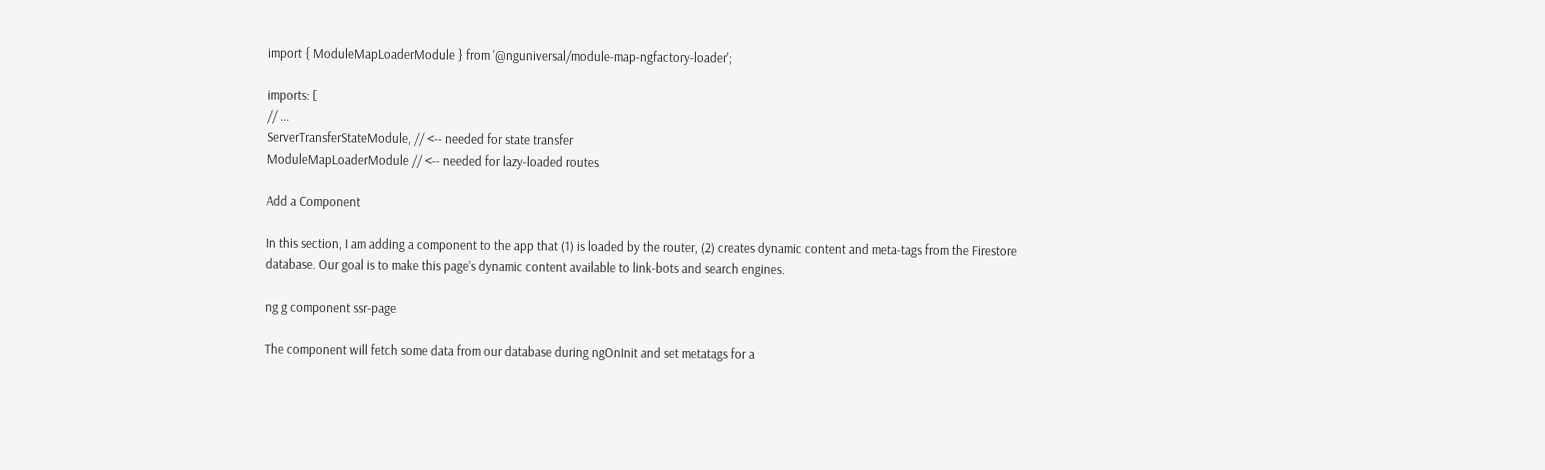import { ModuleMapLoaderModule } from '@nguniversal/module-map-ngfactory-loader';

imports: [
// ...
ServerTransferStateModule, // <-- needed for state transfer
ModuleMapLoaderModule // <-- needed for lazy-loaded routes

Add a Component

In this section, I am adding a component to the app that (1) is loaded by the router, (2) creates dynamic content and meta-tags from the Firestore database. Our goal is to make this page’s dynamic content available to link-bots and search engines.

ng g component ssr-page

The component will fetch some data from our database during ngOnInit and set metatags for a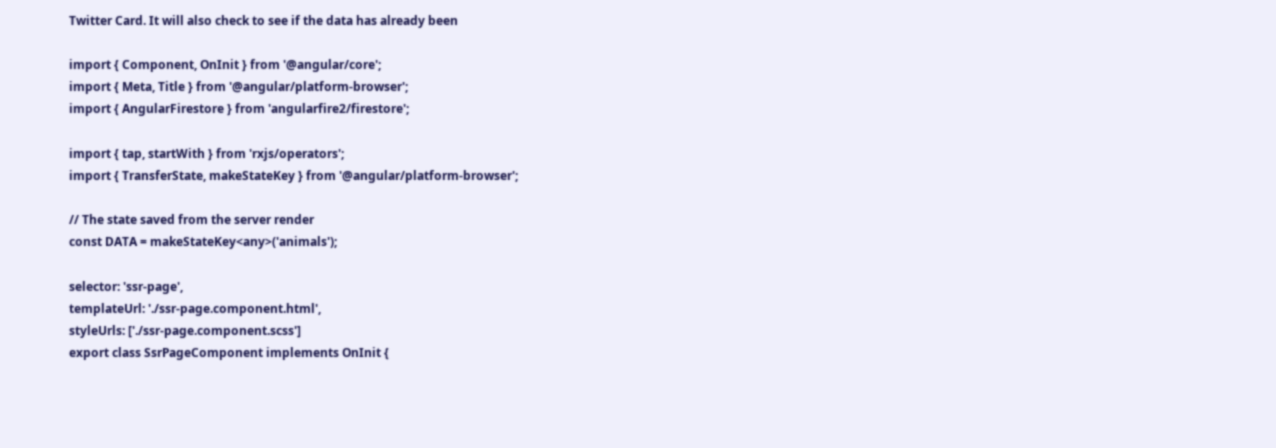Twitter Card. It will also check to see if the data has already been

import { Component, OnInit } from '@angular/core';
import { Meta, Title } from '@angular/platform-browser';
import { AngularFirestore } from 'angularfire2/firestore';

import { tap, startWith } from 'rxjs/operators';
import { TransferState, makeStateKey } from '@angular/platform-browser';

// The state saved from the server render
const DATA = makeStateKey<any>('animals');

selector: 'ssr-page',
templateUrl: './ssr-page.component.html',
styleUrls: ['./ssr-page.component.scss']
export class SsrPageComponent implements OnInit {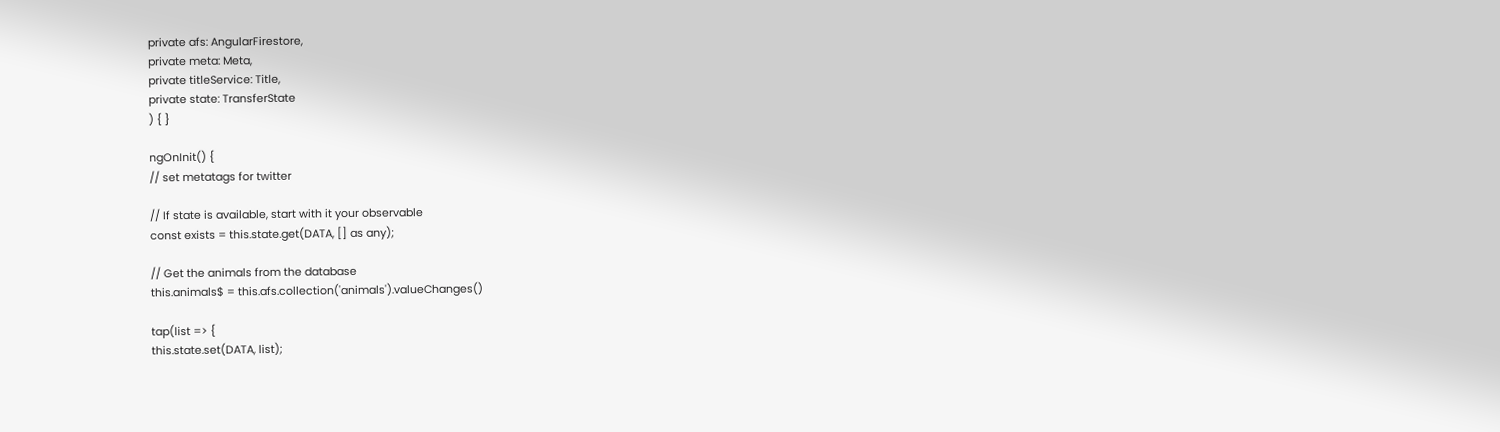private afs: AngularFirestore,
private meta: Meta,
private titleService: Title,
private state: TransferState
) { }

ngOnInit() {
// set metatags for twitter

// If state is available, start with it your observable
const exists = this.state.get(DATA, [] as any);

// Get the animals from the database
this.animals$ = this.afs.collection('animals').valueChanges()

tap(list => {
this.state.set(DATA, list);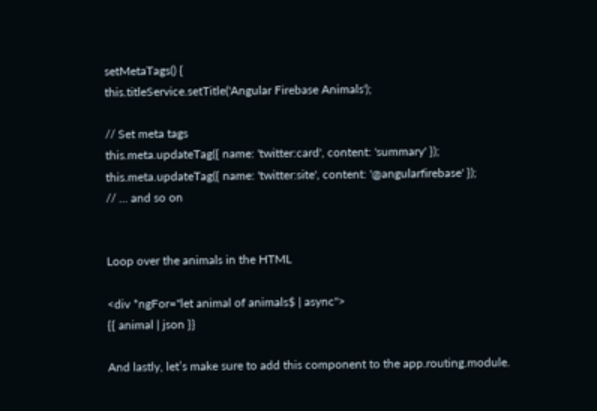setMetaTags() {
this.titleService.setTitle('Angular Firebase Animals');

// Set meta tags
this.meta.updateTag({ name: 'twitter:card', content: 'summary' });
this.meta.updateTag({ name: 'twitter:site', content: '@angularfirebase' });
// ... and so on


Loop over the animals in the HTML

<div *ngFor="let animal of animals$ | async">
{{ animal | json }}

And lastly, let’s make sure to add this component to the app.routing.module.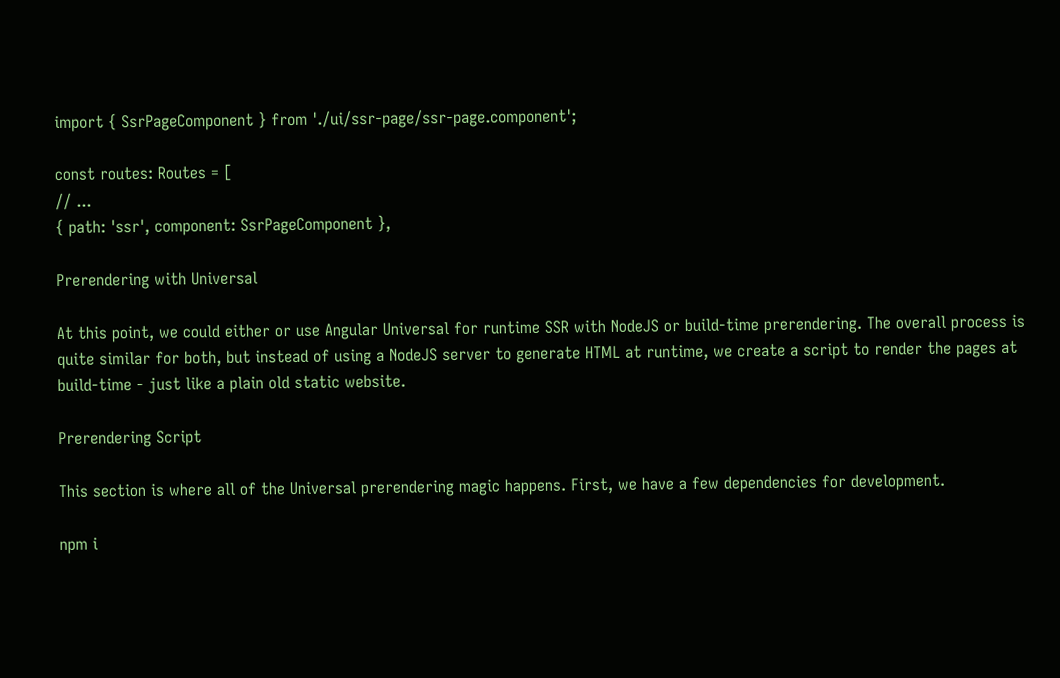import { SsrPageComponent } from './ui/ssr-page/ssr-page.component';

const routes: Routes = [
// ...
{ path: 'ssr', component: SsrPageComponent },

Prerendering with Universal

At this point, we could either or use Angular Universal for runtime SSR with NodeJS or build-time prerendering. The overall process is quite similar for both, but instead of using a NodeJS server to generate HTML at runtime, we create a script to render the pages at build-time - just like a plain old static website.

Prerendering Script

This section is where all of the Universal prerendering magic happens. First, we have a few dependencies for development.

npm i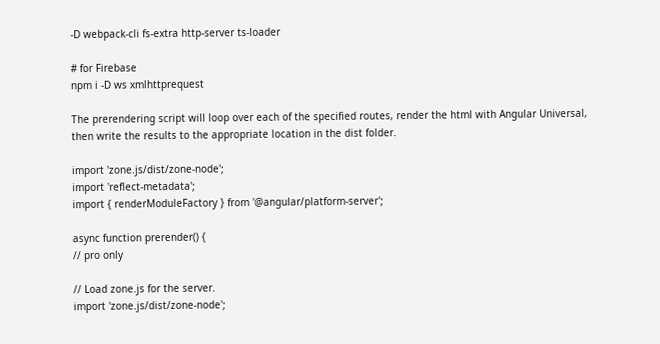-D webpack-cli fs-extra http-server ts-loader

# for Firebase
npm i -D ws xmlhttprequest

The prerendering script will loop over each of the specified routes, render the html with Angular Universal, then write the results to the appropriate location in the dist folder.

import 'zone.js/dist/zone-node';
import 'reflect-metadata';
import { renderModuleFactory } from '@angular/platform-server';

async function prerender() {
// pro only

// Load zone.js for the server.
import 'zone.js/dist/zone-node';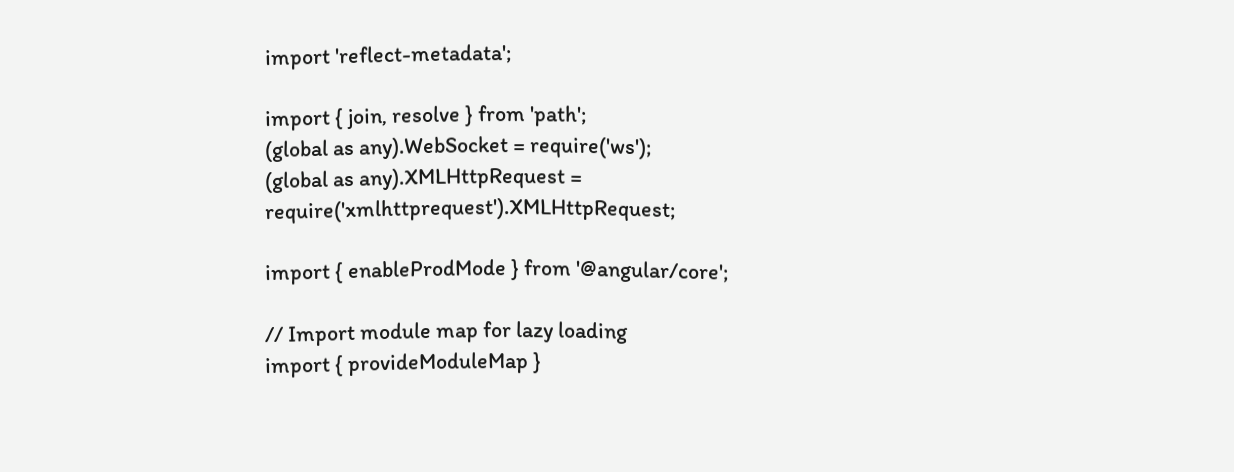import 'reflect-metadata';

import { join, resolve } from 'path';
(global as any).WebSocket = require('ws');
(global as any).XMLHttpRequest = require('xmlhttprequest').XMLHttpRequest;

import { enableProdMode } from '@angular/core';

// Import module map for lazy loading
import { provideModuleMap }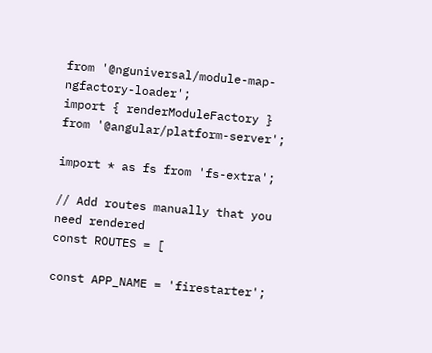from '@nguniversal/module-map-ngfactory-loader';
import { renderModuleFactory } from '@angular/platform-server';

import * as fs from 'fs-extra';

// Add routes manually that you need rendered
const ROUTES = [

const APP_NAME = 'firestarter';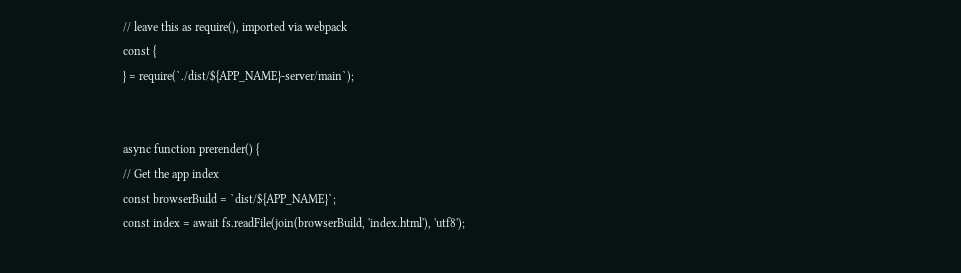// leave this as require(), imported via webpack
const {
} = require(`./dist/${APP_NAME}-server/main`);


async function prerender() {
// Get the app index
const browserBuild = `dist/${APP_NAME}`;
const index = await fs.readFile(join(browserBuild, 'index.html'), 'utf8');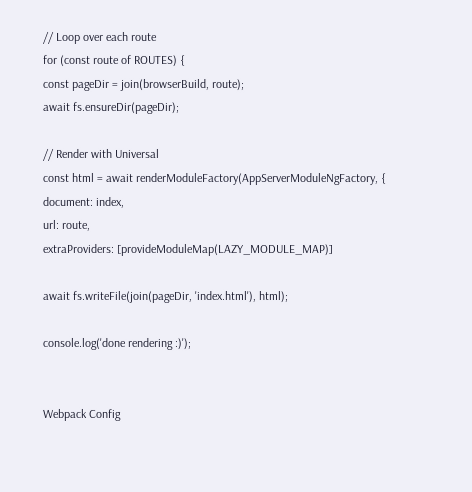// Loop over each route
for (const route of ROUTES) {
const pageDir = join(browserBuild, route);
await fs.ensureDir(pageDir);

// Render with Universal
const html = await renderModuleFactory(AppServerModuleNgFactory, {
document: index,
url: route,
extraProviders: [provideModuleMap(LAZY_MODULE_MAP)]

await fs.writeFile(join(pageDir, 'index.html'), html);

console.log('done rendering :)');


Webpack Config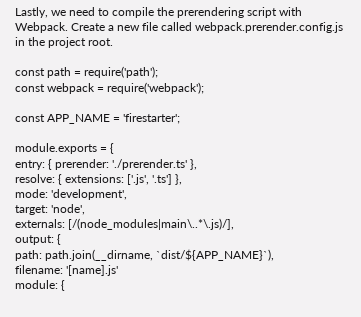Lastly, we need to compile the prerendering script with Webpack. Create a new file called webpack.prerender.config.js in the project root.

const path = require('path');
const webpack = require('webpack');

const APP_NAME = 'firestarter';

module.exports = {
entry: { prerender: './prerender.ts' },
resolve: { extensions: ['.js', '.ts'] },
mode: 'development',
target: 'node',
externals: [/(node_modules|main\..*\.js)/],
output: {
path: path.join(__dirname, `dist/${APP_NAME}`),
filename: '[name].js'
module: {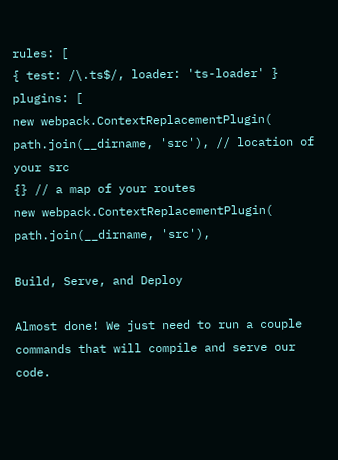rules: [
{ test: /\.ts$/, loader: 'ts-loader' }
plugins: [
new webpack.ContextReplacementPlugin(
path.join(__dirname, 'src'), // location of your src
{} // a map of your routes
new webpack.ContextReplacementPlugin(
path.join(__dirname, 'src'),

Build, Serve, and Deploy

Almost done! We just need to run a couple commands that will compile and serve our code.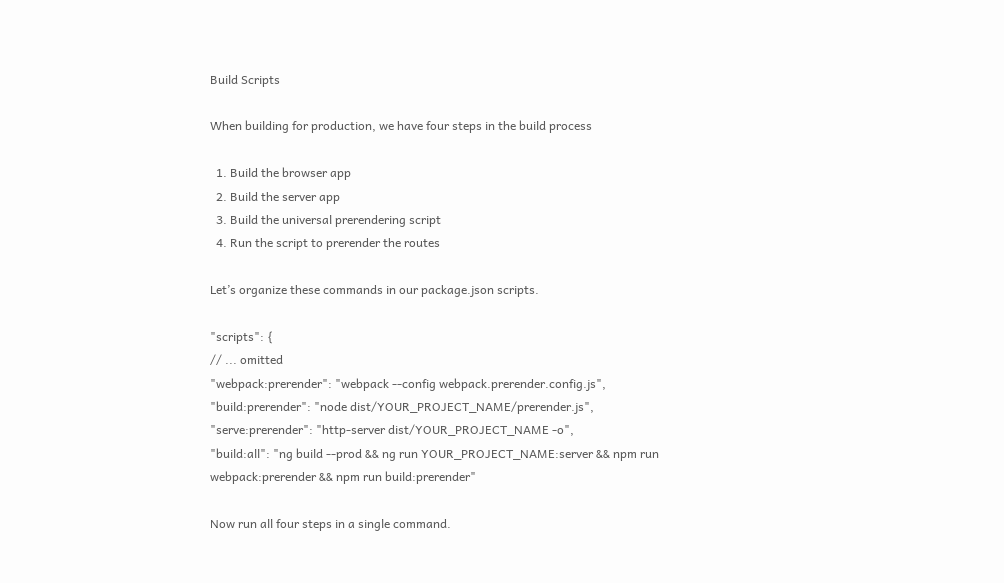Build Scripts

When building for production, we have four steps in the build process

  1. Build the browser app
  2. Build the server app
  3. Build the universal prerendering script
  4. Run the script to prerender the routes

Let’s organize these commands in our package.json scripts.

"scripts": {
// ... omitted
"webpack:prerender": "webpack --config webpack.prerender.config.js",
"build:prerender": "node dist/YOUR_PROJECT_NAME/prerender.js",
"serve:prerender": "http-server dist/YOUR_PROJECT_NAME -o",
"build:all": "ng build --prod && ng run YOUR_PROJECT_NAME:server && npm run webpack:prerender && npm run build:prerender"

Now run all four steps in a single command.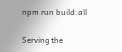npm run build:all

Serving the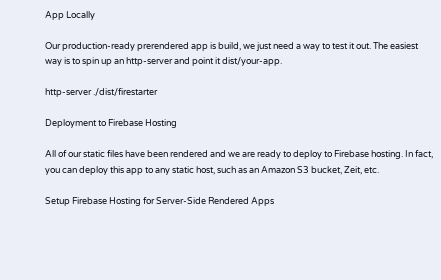App Locally

Our production-ready prerendered app is build, we just need a way to test it out. The easiest way is to spin up an http-server and point it dist/your-app.

http-server ./dist/firestarter

Deployment to Firebase Hosting

All of our static files have been rendered and we are ready to deploy to Firebase hosting. In fact, you can deploy this app to any static host, such as an Amazon S3 bucket, Zeit, etc.

Setup Firebase Hosting for Server-Side Rendered Apps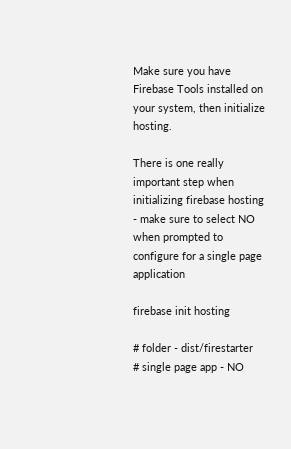Make sure you have Firebase Tools installed on your system, then initialize hosting.

There is one really important step when initializing firebase hosting - make sure to select NO when prompted to configure for a single page application

firebase init hosting

# folder - dist/firestarter
# single page app - NO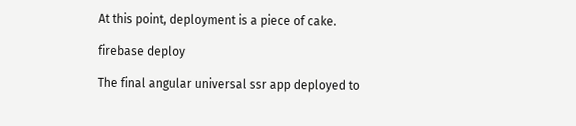At this point, deployment is a piece of cake.

firebase deploy

The final angular universal ssr app deployed to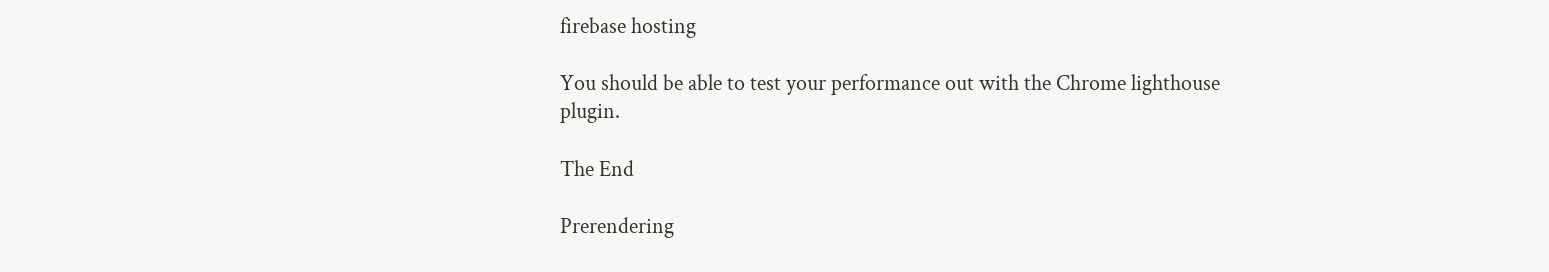firebase hosting

You should be able to test your performance out with the Chrome lighthouse plugin.

The End

Prerendering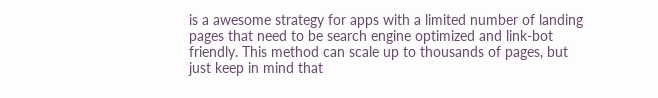is a awesome strategy for apps with a limited number of landing pages that need to be search engine optimized and link-bot friendly. This method can scale up to thousands of pages, but just keep in mind that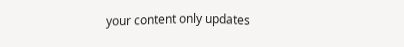your content only updates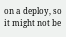on a deploy, so it might not be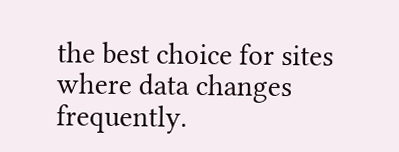the best choice for sites where data changes frequently.